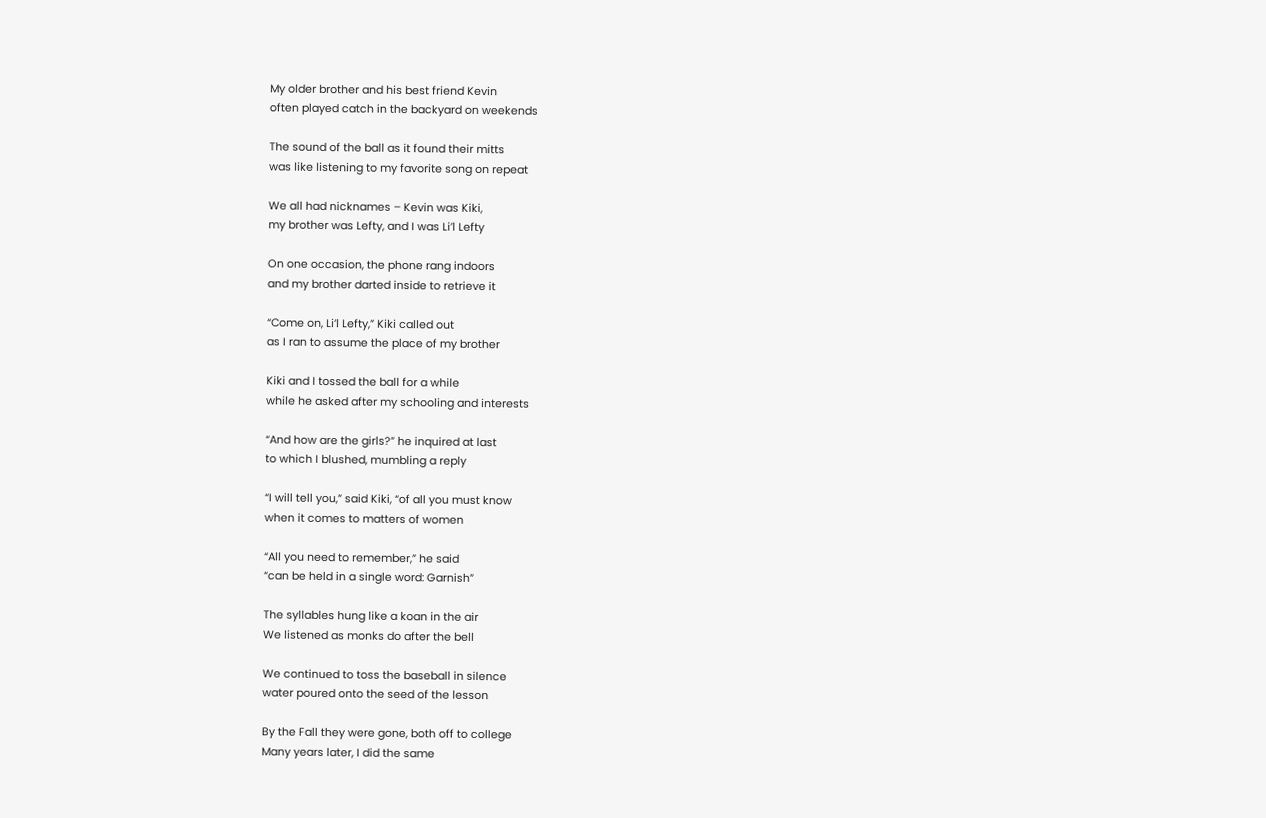My older brother and his best friend Kevin
often played catch in the backyard on weekends

The sound of the ball as it found their mitts
was like listening to my favorite song on repeat

We all had nicknames – Kevin was Kiki,
my brother was Lefty, and I was Li’l Lefty

On one occasion, the phone rang indoors
and my brother darted inside to retrieve it

“Come on, Li’l Lefty,” Kiki called out
as I ran to assume the place of my brother

Kiki and I tossed the ball for a while
while he asked after my schooling and interests

“And how are the girls?” he inquired at last
to which I blushed, mumbling a reply

“I will tell you,” said Kiki, “of all you must know
when it comes to matters of women

“All you need to remember,” he said
“can be held in a single word: Garnish”

The syllables hung like a koan in the air
We listened as monks do after the bell

We continued to toss the baseball in silence
water poured onto the seed of the lesson

By the Fall they were gone, both off to college
Many years later, I did the same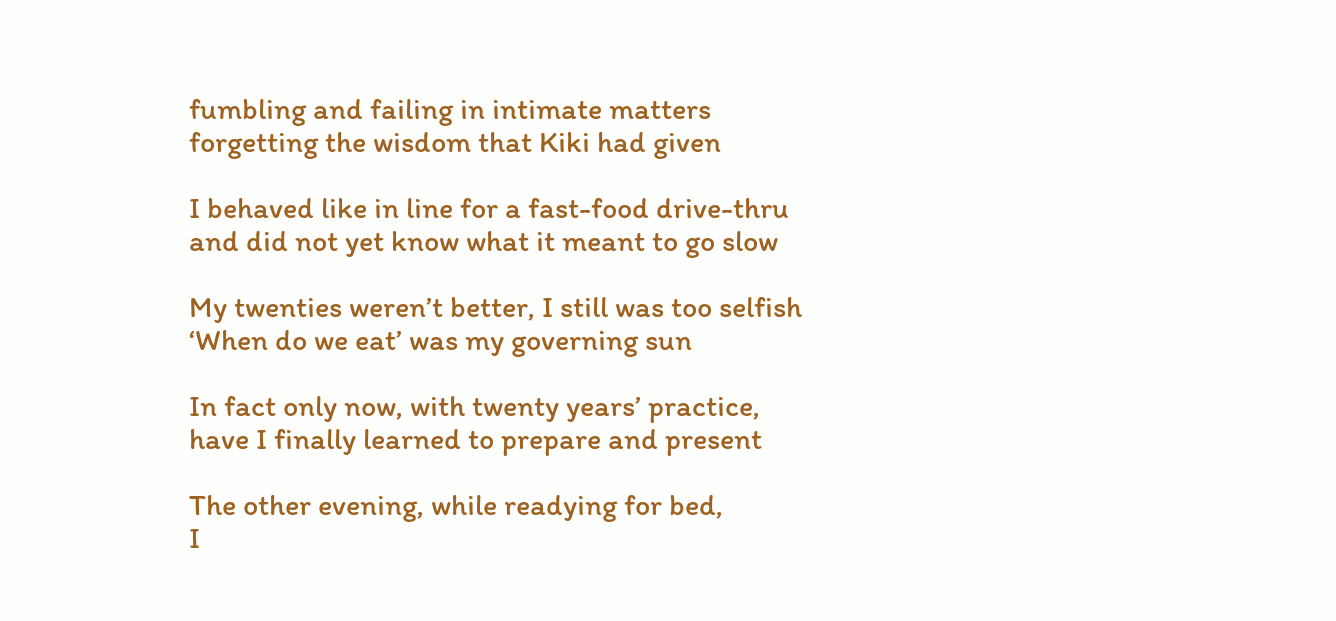fumbling and failing in intimate matters
forgetting the wisdom that Kiki had given

I behaved like in line for a fast-food drive-thru
and did not yet know what it meant to go slow

My twenties weren’t better, I still was too selfish
‘When do we eat’ was my governing sun

In fact only now, with twenty years’ practice,
have I finally learned to prepare and present

The other evening, while readying for bed,
I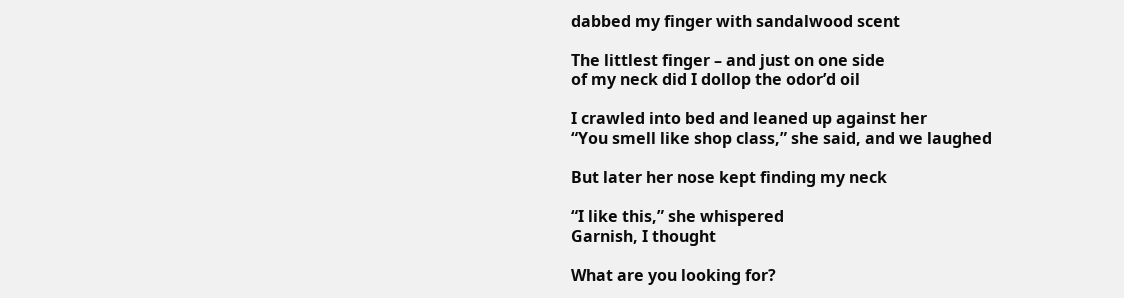dabbed my finger with sandalwood scent

The littlest finger – and just on one side
of my neck did I dollop the odor’d oil

I crawled into bed and leaned up against her
“You smell like shop class,” she said, and we laughed

But later her nose kept finding my neck

“I like this,” she whispered
Garnish, I thought

What are you looking for?